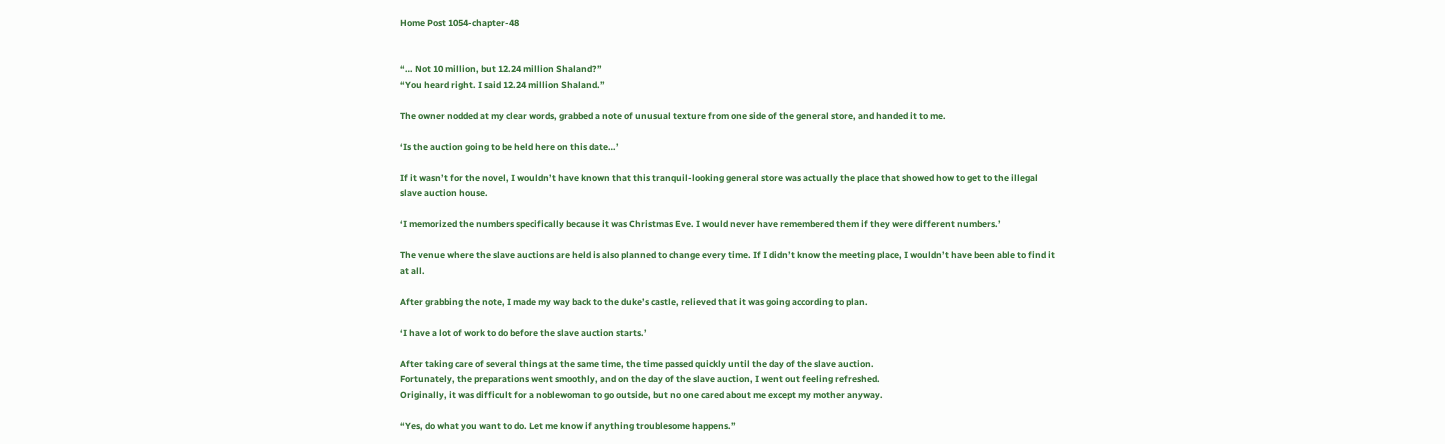Home Post 1054-chapter-48


“… Not 10 million, but 12.24 million Shaland?”
“You heard right. I said 12.24 million Shaland.”

The owner nodded at my clear words, grabbed a note of unusual texture from one side of the general store, and handed it to me.

‘Is the auction going to be held here on this date…’

If it wasn’t for the novel, I wouldn’t have known that this tranquil-looking general store was actually the place that showed how to get to the illegal slave auction house.

‘I memorized the numbers specifically because it was Christmas Eve. I would never have remembered them if they were different numbers.’

The venue where the slave auctions are held is also planned to change every time. If I didn’t know the meeting place, I wouldn’t have been able to find it at all.

After grabbing the note, I made my way back to the duke’s castle, relieved that it was going according to plan.

‘I have a lot of work to do before the slave auction starts.’

After taking care of several things at the same time, the time passed quickly until the day of the slave auction.
Fortunately, the preparations went smoothly, and on the day of the slave auction, I went out feeling refreshed.
Originally, it was difficult for a noblewoman to go outside, but no one cared about me except my mother anyway.

“Yes, do what you want to do. Let me know if anything troublesome happens.”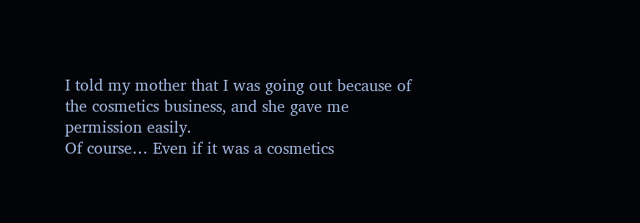I told my mother that I was going out because of the cosmetics business, and she gave me permission easily.
Of course… Even if it was a cosmetics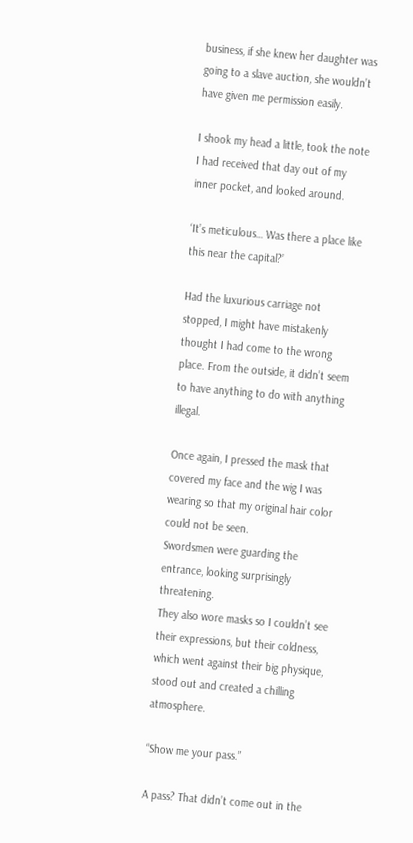business, if she knew her daughter was going to a slave auction, she wouldn’t have given me permission easily.

I shook my head a little, took the note I had received that day out of my inner pocket, and looked around.

‘It’s meticulous… Was there a place like this near the capital?’

Had the luxurious carriage not stopped, I might have mistakenly thought I had come to the wrong place. From the outside, it didn’t seem to have anything to do with anything illegal.

Once again, I pressed the mask that covered my face and the wig I was wearing so that my original hair color could not be seen.
Swordsmen were guarding the entrance, looking surprisingly threatening.
They also wore masks so I couldn’t see their expressions, but their coldness, which went against their big physique, stood out and created a chilling atmosphere.

“Show me your pass.”

A pass? That didn’t come out in the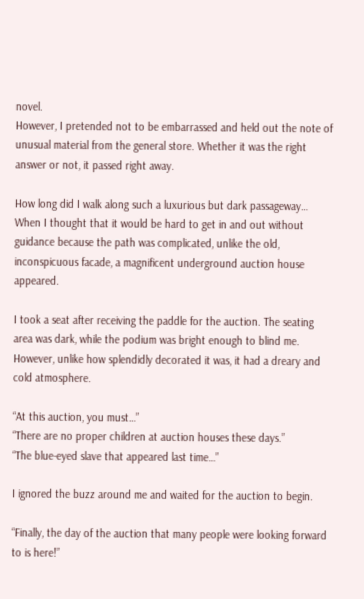novel.
However, I pretended not to be embarrassed and held out the note of unusual material from the general store. Whether it was the right answer or not, it passed right away.

How long did I walk along such a luxurious but dark passageway… When I thought that it would be hard to get in and out without guidance because the path was complicated, unlike the old, inconspicuous facade, a magnificent underground auction house appeared.

I took a seat after receiving the paddle for the auction. The seating area was dark, while the podium was bright enough to blind me.
However, unlike how splendidly decorated it was, it had a dreary and cold atmosphere.

“At this auction, you must…”
“There are no proper children at auction houses these days.”
“The blue-eyed slave that appeared last time…”

I ignored the buzz around me and waited for the auction to begin.

“Finally, the day of the auction that many people were looking forward to is here!”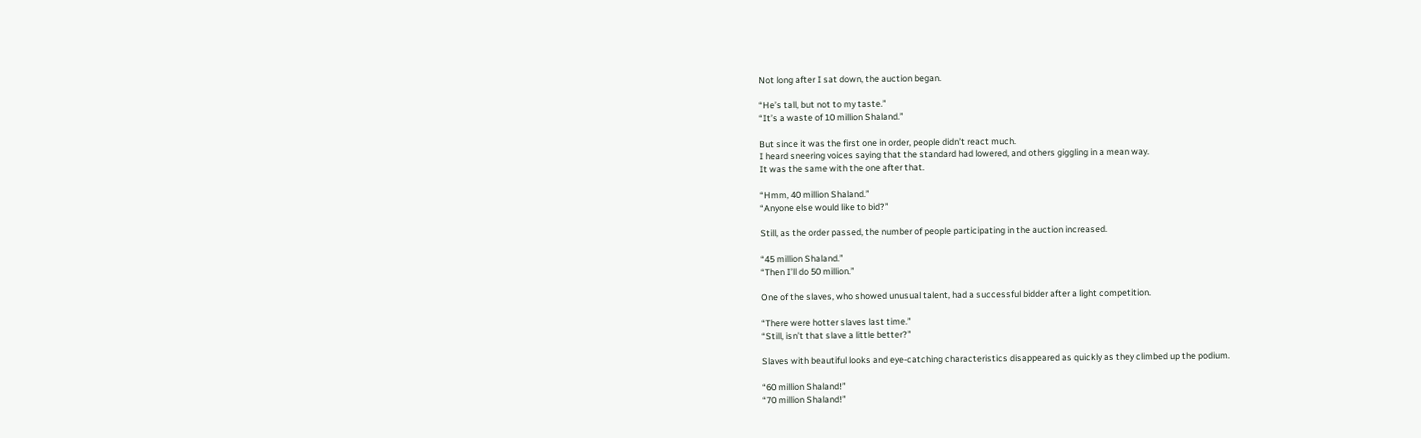Not long after I sat down, the auction began.

“He’s tall, but not to my taste.”
“It’s a waste of 10 million Shaland.”

But since it was the first one in order, people didn’t react much.
I heard sneering voices saying that the standard had lowered, and others giggling in a mean way.
It was the same with the one after that.

“Hmm, 40 million Shaland.”
“Anyone else would like to bid?”

Still, as the order passed, the number of people participating in the auction increased.

“45 million Shaland.”
“Then I’ll do 50 million.”

One of the slaves, who showed unusual talent, had a successful bidder after a light competition.

“There were hotter slaves last time.”
“Still, isn’t that slave a little better?”

Slaves with beautiful looks and eye-catching characteristics disappeared as quickly as they climbed up the podium.

“60 million Shaland!”
“70 million Shaland!”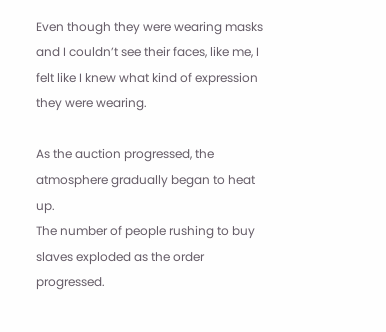Even though they were wearing masks and I couldn’t see their faces, like me, I felt like I knew what kind of expression they were wearing.

As the auction progressed, the atmosphere gradually began to heat up.
The number of people rushing to buy slaves exploded as the order progressed.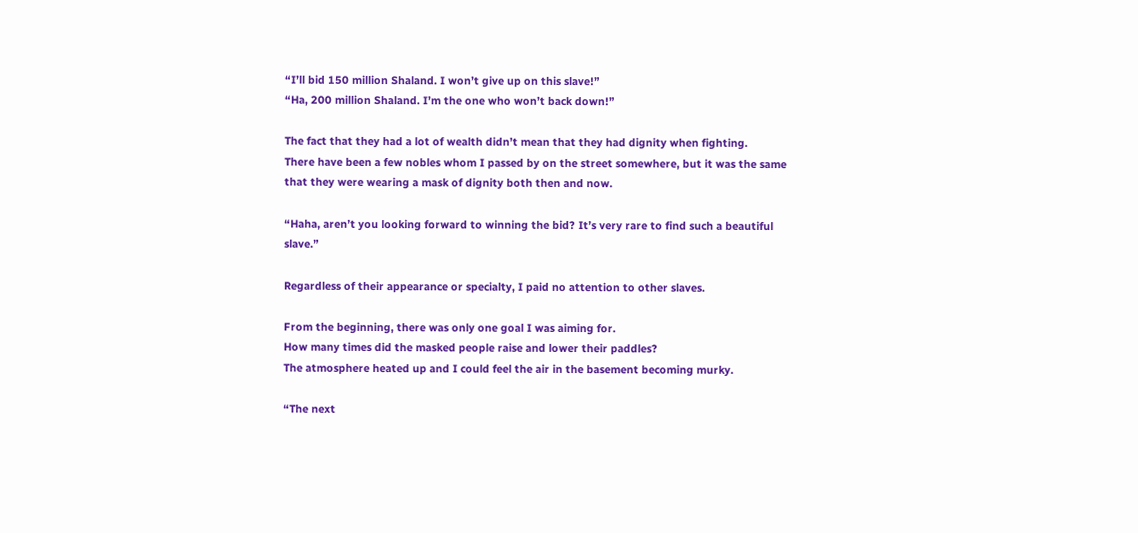“I’ll bid 150 million Shaland. I won’t give up on this slave!”
“Ha, 200 million Shaland. I’m the one who won’t back down!”

The fact that they had a lot of wealth didn’t mean that they had dignity when fighting.
There have been a few nobles whom I passed by on the street somewhere, but it was the same that they were wearing a mask of dignity both then and now.

“Haha, aren’t you looking forward to winning the bid? It’s very rare to find such a beautiful slave.”

Regardless of their appearance or specialty, I paid no attention to other slaves.

From the beginning, there was only one goal I was aiming for.
How many times did the masked people raise and lower their paddles?
The atmosphere heated up and I could feel the air in the basement becoming murky.

“The next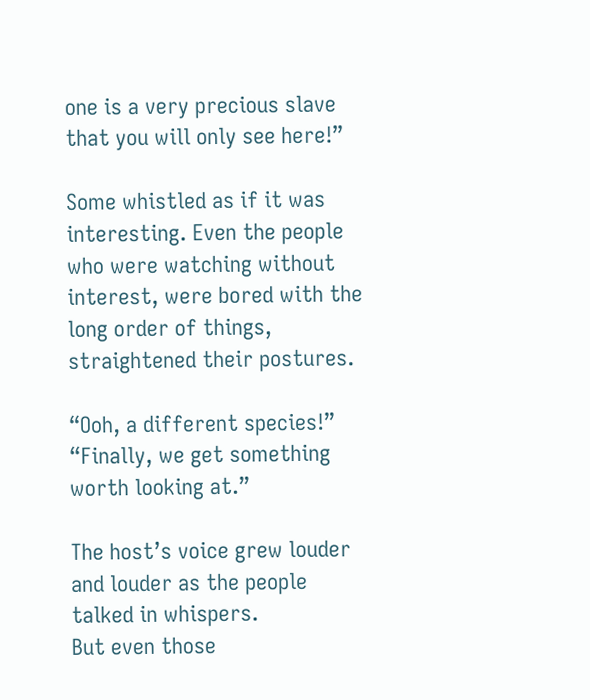one is a very precious slave that you will only see here!”

Some whistled as if it was interesting. Even the people who were watching without interest, were bored with the long order of things, straightened their postures.

“Ooh, a different species!”
“Finally, we get something worth looking at.”

The host’s voice grew louder and louder as the people talked in whispers.
But even those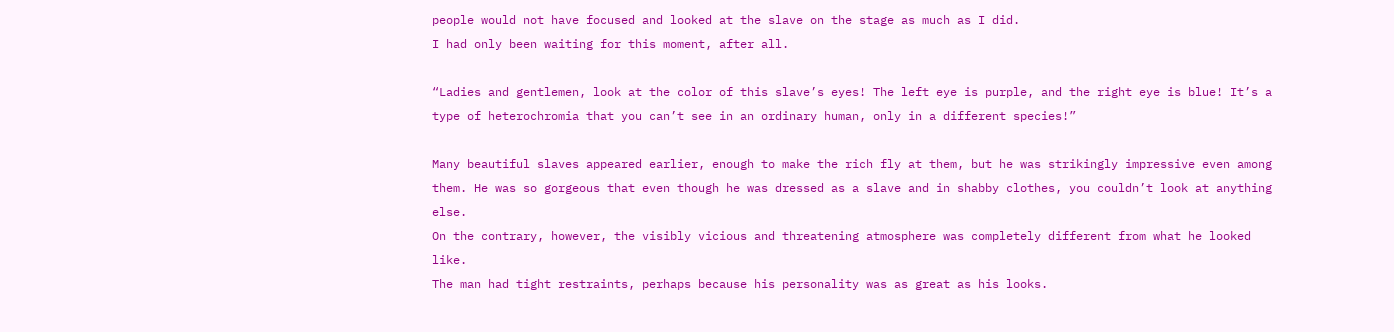people would not have focused and looked at the slave on the stage as much as I did.
I had only been waiting for this moment, after all.

“Ladies and gentlemen, look at the color of this slave’s eyes! The left eye is purple, and the right eye is blue! It’s a type of heterochromia that you can’t see in an ordinary human, only in a different species!”

Many beautiful slaves appeared earlier, enough to make the rich fly at them, but he was strikingly impressive even among them. He was so gorgeous that even though he was dressed as a slave and in shabby clothes, you couldn’t look at anything else.
On the contrary, however, the visibly vicious and threatening atmosphere was completely different from what he looked like.
The man had tight restraints, perhaps because his personality was as great as his looks.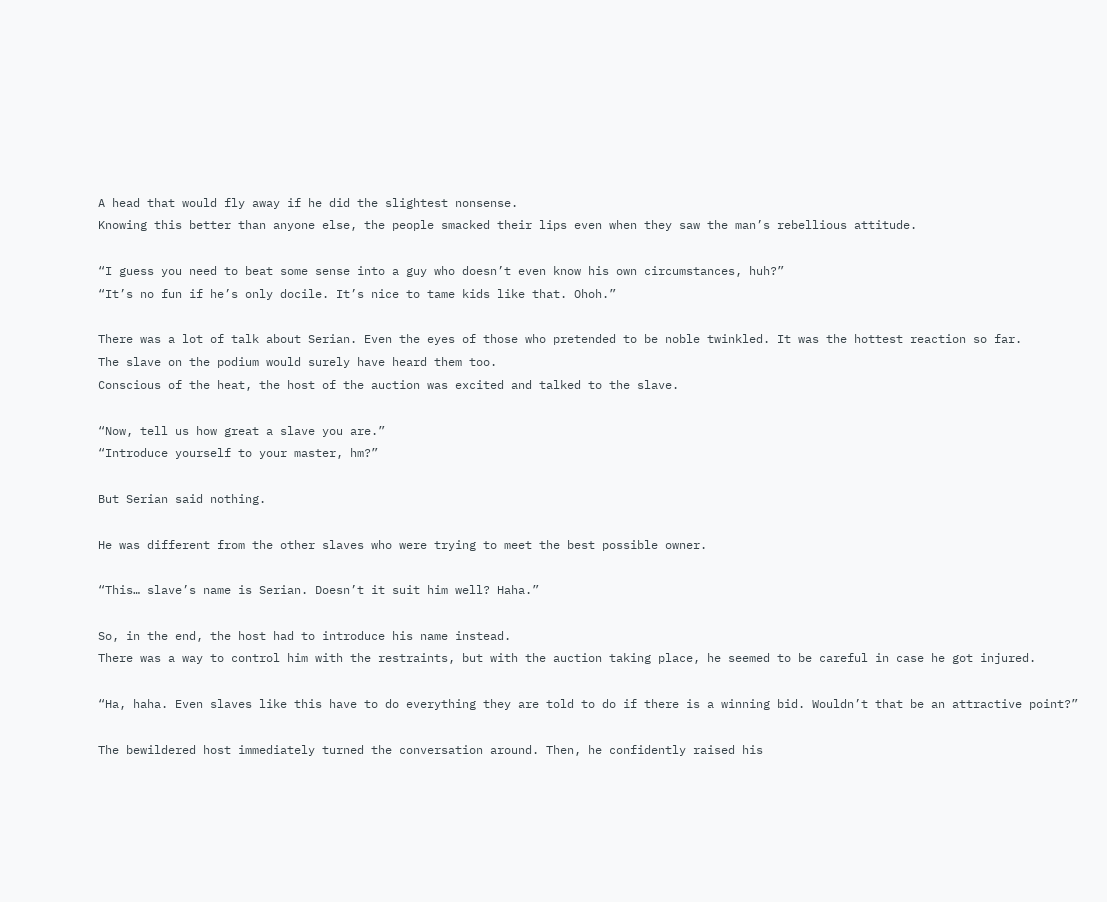A head that would fly away if he did the slightest nonsense.
Knowing this better than anyone else, the people smacked their lips even when they saw the man’s rebellious attitude.

“I guess you need to beat some sense into a guy who doesn’t even know his own circumstances, huh?”
“It’s no fun if he’s only docile. It’s nice to tame kids like that. Ohoh.”

There was a lot of talk about Serian. Even the eyes of those who pretended to be noble twinkled. It was the hottest reaction so far.
The slave on the podium would surely have heard them too.
Conscious of the heat, the host of the auction was excited and talked to the slave.

“Now, tell us how great a slave you are.”
“Introduce yourself to your master, hm?”

But Serian said nothing.

He was different from the other slaves who were trying to meet the best possible owner.

“This… slave’s name is Serian. Doesn’t it suit him well? Haha.”

So, in the end, the host had to introduce his name instead.
There was a way to control him with the restraints, but with the auction taking place, he seemed to be careful in case he got injured.

“Ha, haha. Even slaves like this have to do everything they are told to do if there is a winning bid. Wouldn’t that be an attractive point?”

The bewildered host immediately turned the conversation around. Then, he confidently raised his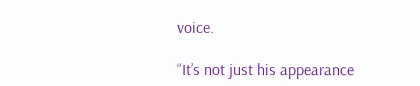voice.

“It’s not just his appearance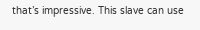that’s impressive. This slave can use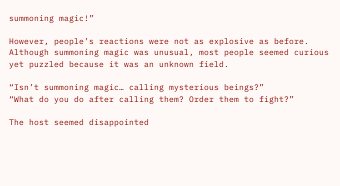summoning magic!”

However, people’s reactions were not as explosive as before.
Although summoning magic was unusual, most people seemed curious yet puzzled because it was an unknown field.

“Isn’t summoning magic… calling mysterious beings?”
“What do you do after calling them? Order them to fight?”

The host seemed disappointed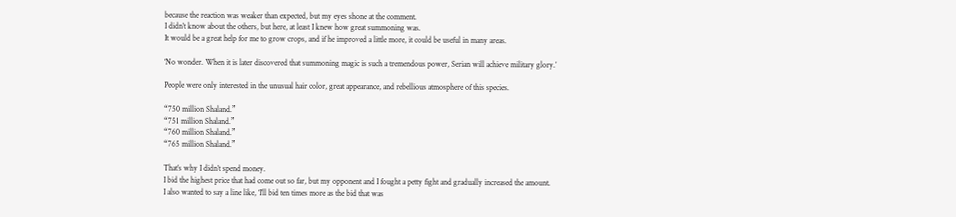because the reaction was weaker than expected, but my eyes shone at the comment.
I didn’t know about the others, but here, at least I knew how great summoning was.
It would be a great help for me to grow crops, and if he improved a little more, it could be useful in many areas.

‘No wonder. When it is later discovered that summoning magic is such a tremendous power, Serian will achieve military glory.’

People were only interested in the unusual hair color, great appearance, and rebellious atmosphere of this species.

“750 million Shaland.”
“751 million Shaland.”
“760 million Shaland.”
“765 million Shaland.”

That’s why I didn’t spend money.
I bid the highest price that had come out so far, but my opponent and I fought a petty fight and gradually increased the amount.
I also wanted to say a line like, ‘I’ll bid ten times more as the bid that was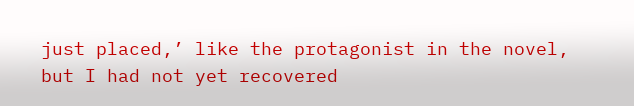just placed,’ like the protagonist in the novel, but I had not yet recovered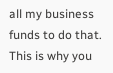all my business funds to do that.
This is why you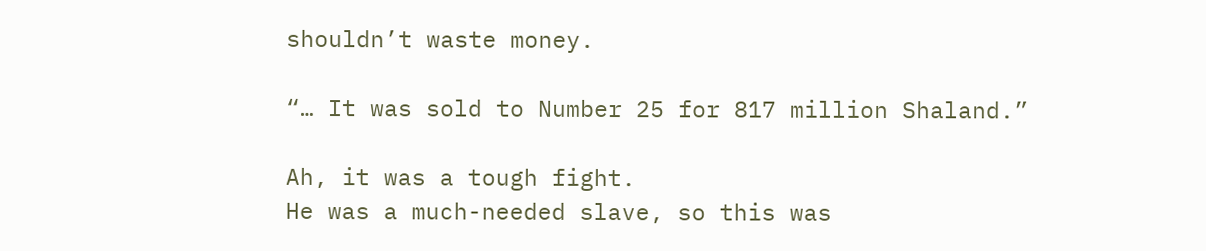shouldn’t waste money.

“… It was sold to Number 25 for 817 million Shaland.”

Ah, it was a tough fight.
He was a much-needed slave, so this was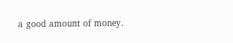a good amount of money.